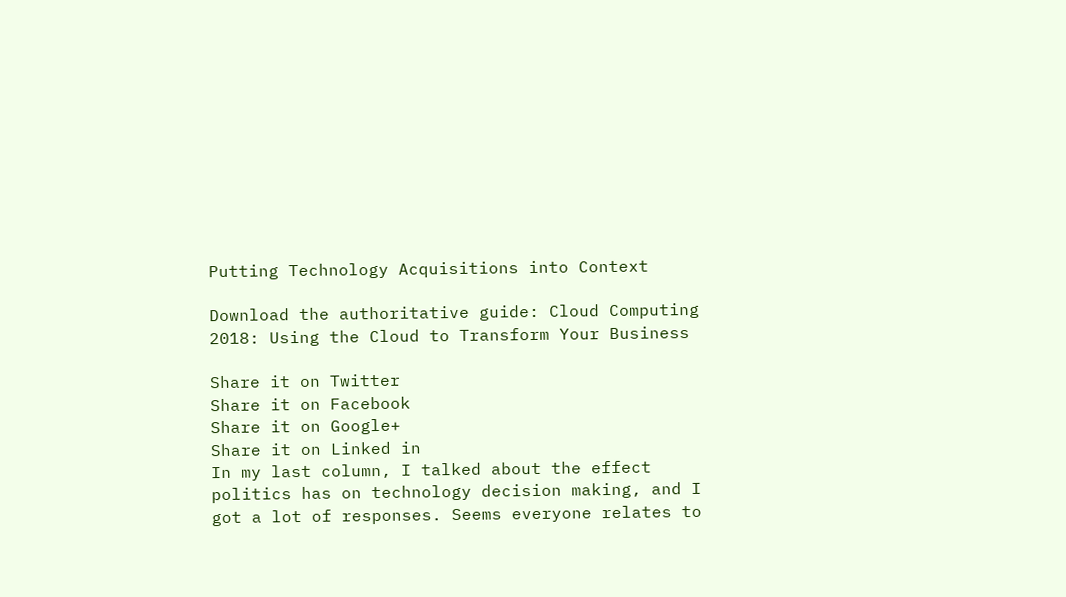Putting Technology Acquisitions into Context

Download the authoritative guide: Cloud Computing 2018: Using the Cloud to Transform Your Business

Share it on Twitter
Share it on Facebook
Share it on Google+
Share it on Linked in
In my last column, I talked about the effect politics has on technology decision making, and I got a lot of responses. Seems everyone relates to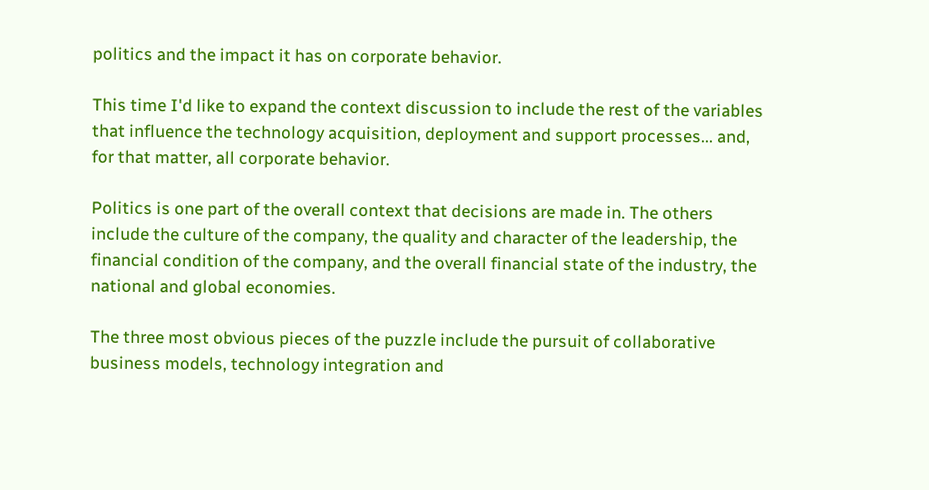politics and the impact it has on corporate behavior.

This time I'd like to expand the context discussion to include the rest of the variables that influence the technology acquisition, deployment and support processes... and, for that matter, all corporate behavior.

Politics is one part of the overall context that decisions are made in. The others include the culture of the company, the quality and character of the leadership, the financial condition of the company, and the overall financial state of the industry, the national and global economies.

The three most obvious pieces of the puzzle include the pursuit of collaborative business models, technology integration and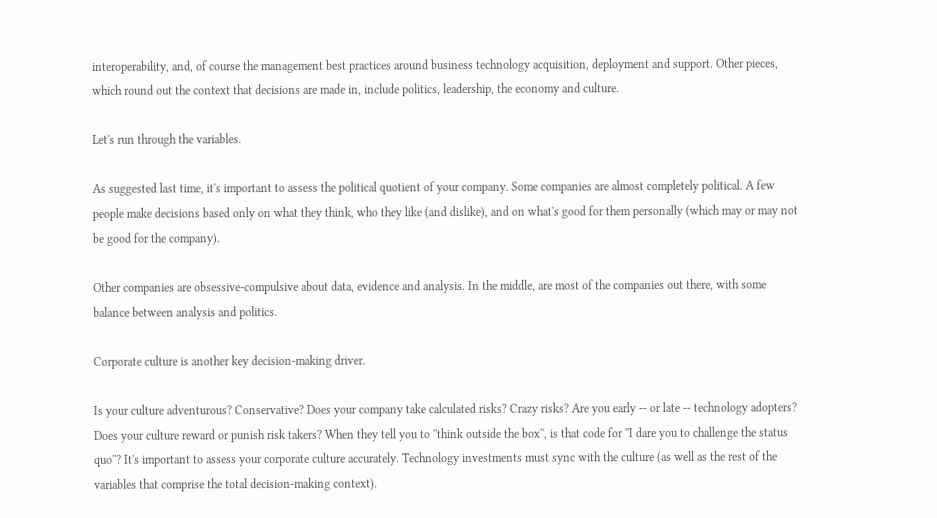interoperability, and, of course the management best practices around business technology acquisition, deployment and support. Other pieces, which round out the context that decisions are made in, include politics, leadership, the economy and culture.

Let's run through the variables.

As suggested last time, it's important to assess the political quotient of your company. Some companies are almost completely political. A few people make decisions based only on what they think, who they like (and dislike), and on what's good for them personally (which may or may not be good for the company).

Other companies are obsessive-compulsive about data, evidence and analysis. In the middle, are most of the companies out there, with some balance between analysis and politics.

Corporate culture is another key decision-making driver.

Is your culture adventurous? Conservative? Does your company take calculated risks? Crazy risks? Are you early -- or late -- technology adopters? Does your culture reward or punish risk takers? When they tell you to ''think outside the box'', is that code for ''I dare you to challenge the status quo''? It's important to assess your corporate culture accurately. Technology investments must sync with the culture (as well as the rest of the variables that comprise the total decision-making context).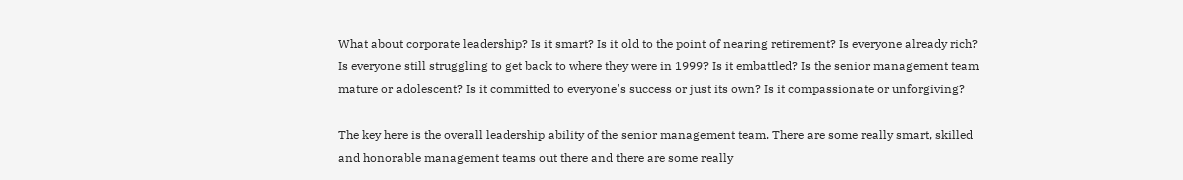What about corporate leadership? Is it smart? Is it old to the point of nearing retirement? Is everyone already rich? Is everyone still struggling to get back to where they were in 1999? Is it embattled? Is the senior management team mature or adolescent? Is it committed to everyone's success or just its own? Is it compassionate or unforgiving?

The key here is the overall leadership ability of the senior management team. There are some really smart, skilled and honorable management teams out there and there are some really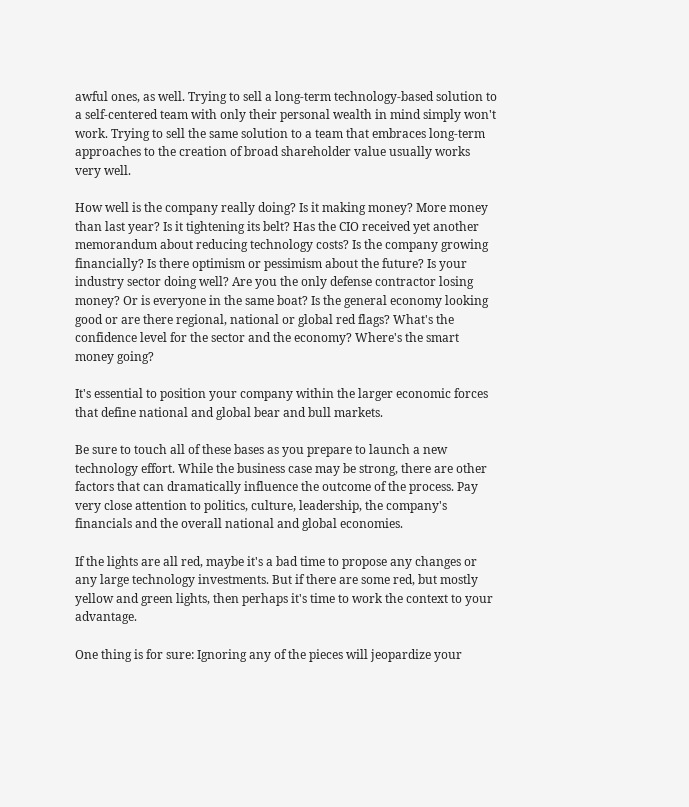awful ones, as well. Trying to sell a long-term technology-based solution to a self-centered team with only their personal wealth in mind simply won't work. Trying to sell the same solution to a team that embraces long-term approaches to the creation of broad shareholder value usually works very well.

How well is the company really doing? Is it making money? More money than last year? Is it tightening its belt? Has the CIO received yet another memorandum about reducing technology costs? Is the company growing financially? Is there optimism or pessimism about the future? Is your industry sector doing well? Are you the only defense contractor losing money? Or is everyone in the same boat? Is the general economy looking good or are there regional, national or global red flags? What's the confidence level for the sector and the economy? Where's the smart money going?

It's essential to position your company within the larger economic forces that define national and global bear and bull markets.

Be sure to touch all of these bases as you prepare to launch a new technology effort. While the business case may be strong, there are other factors that can dramatically influence the outcome of the process. Pay very close attention to politics, culture, leadership, the company's financials and the overall national and global economies.

If the lights are all red, maybe it's a bad time to propose any changes or any large technology investments. But if there are some red, but mostly yellow and green lights, then perhaps it's time to work the context to your advantage.

One thing is for sure: Ignoring any of the pieces will jeopardize your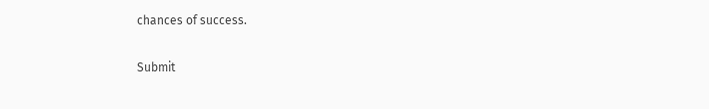chances of success.

Submit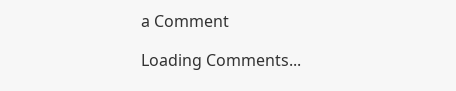a Comment

Loading Comments...